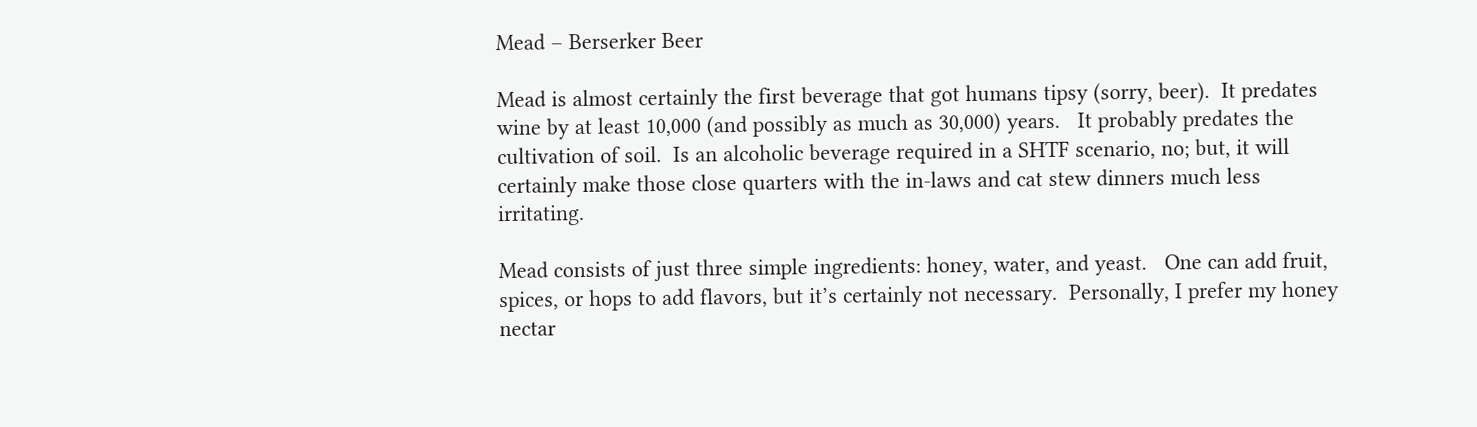Mead – Berserker Beer

Mead is almost certainly the first beverage that got humans tipsy (sorry, beer).  It predates wine by at least 10,000 (and possibly as much as 30,000) years.   It probably predates the cultivation of soil.  Is an alcoholic beverage required in a SHTF scenario, no; but, it will certainly make those close quarters with the in-laws and cat stew dinners much less irritating.

Mead consists of just three simple ingredients: honey, water, and yeast.   One can add fruit, spices, or hops to add flavors, but it’s certainly not necessary.  Personally, I prefer my honey nectar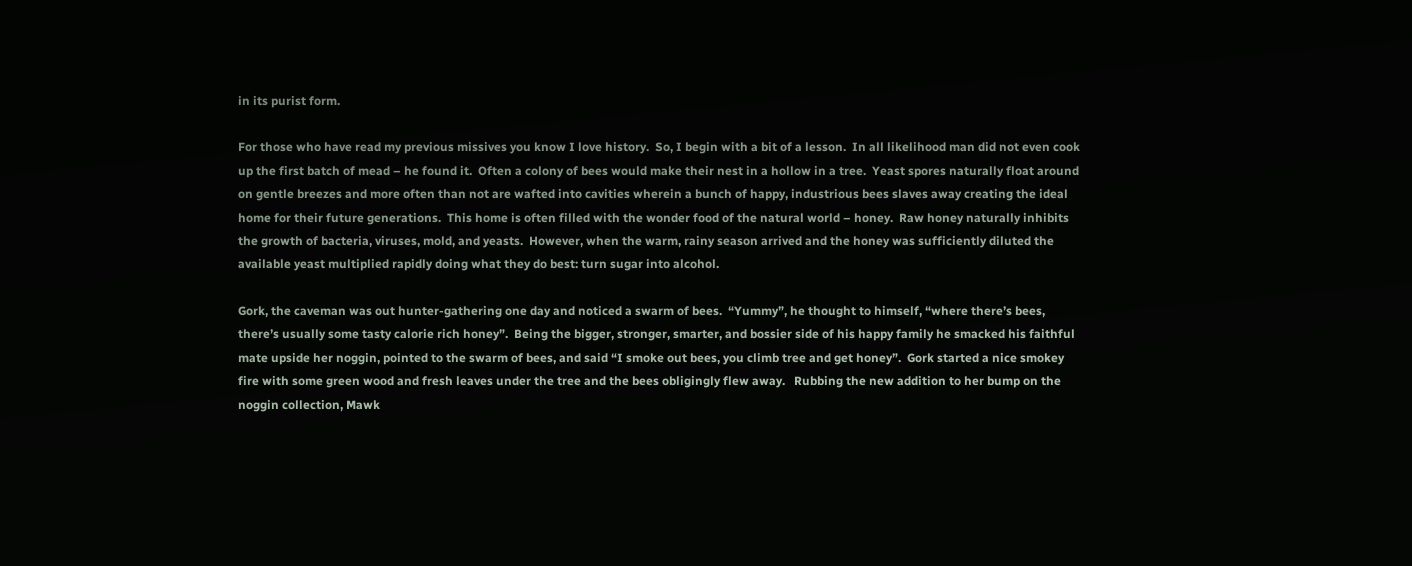in its purist form.

For those who have read my previous missives you know I love history.  So, I begin with a bit of a lesson.  In all likelihood man did not even cook up the first batch of mead – he found it.  Often a colony of bees would make their nest in a hollow in a tree.  Yeast spores naturally float around on gentle breezes and more often than not are wafted into cavities wherein a bunch of happy, industrious bees slaves away creating the ideal home for their future generations.  This home is often filled with the wonder food of the natural world – honey.  Raw honey naturally inhibits the growth of bacteria, viruses, mold, and yeasts.  However, when the warm, rainy season arrived and the honey was sufficiently diluted the available yeast multiplied rapidly doing what they do best: turn sugar into alcohol.

Gork, the caveman was out hunter-gathering one day and noticed a swarm of bees.  “Yummy”, he thought to himself, “where there’s bees, there’s usually some tasty calorie rich honey”.  Being the bigger, stronger, smarter, and bossier side of his happy family he smacked his faithful mate upside her noggin, pointed to the swarm of bees, and said “I smoke out bees, you climb tree and get honey”.  Gork started a nice smokey fire with some green wood and fresh leaves under the tree and the bees obligingly flew away.   Rubbing the new addition to her bump on the noggin collection, Mawk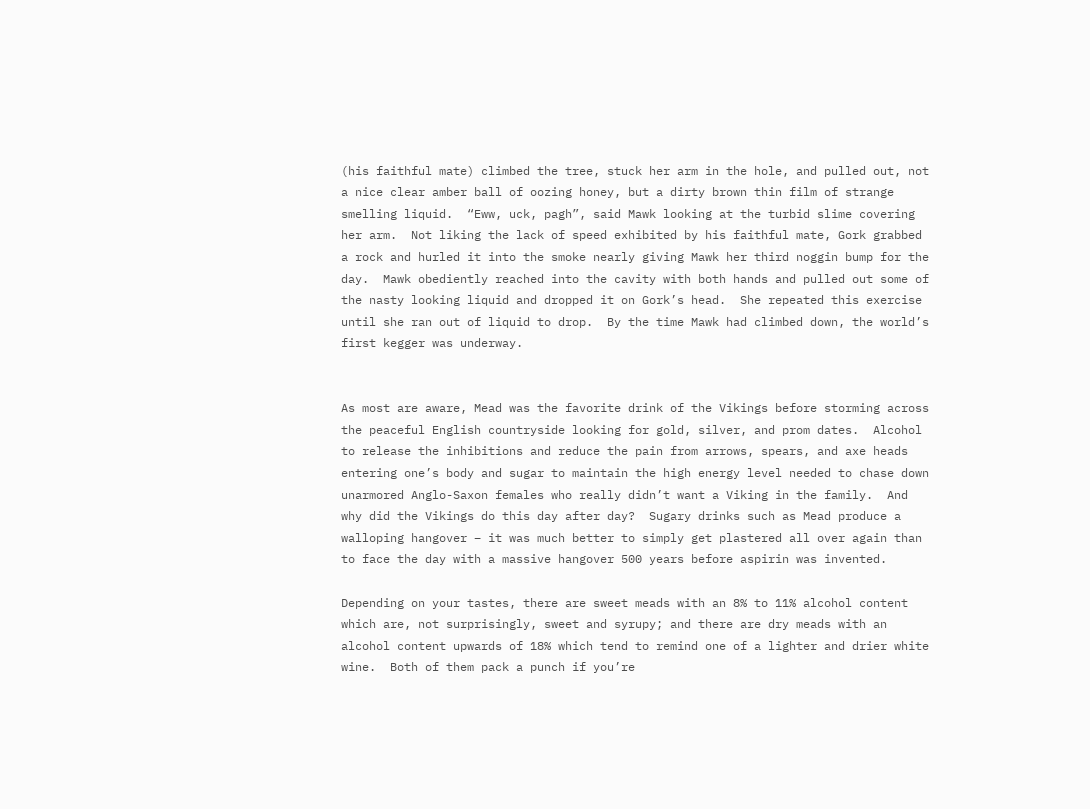(his faithful mate) climbed the tree, stuck her arm in the hole, and pulled out, not a nice clear amber ball of oozing honey, but a dirty brown thin film of strange smelling liquid.  “Eww, uck, pagh”, said Mawk looking at the turbid slime covering her arm.  Not liking the lack of speed exhibited by his faithful mate, Gork grabbed a rock and hurled it into the smoke nearly giving Mawk her third noggin bump for the day.  Mawk obediently reached into the cavity with both hands and pulled out some of the nasty looking liquid and dropped it on Gork’s head.  She repeated this exercise until she ran out of liquid to drop.  By the time Mawk had climbed down, the world’s first kegger was underway.


As most are aware, Mead was the favorite drink of the Vikings before storming across the peaceful English countryside looking for gold, silver, and prom dates.  Alcohol to release the inhibitions and reduce the pain from arrows, spears, and axe heads entering one’s body and sugar to maintain the high energy level needed to chase down unarmored Anglo-Saxon females who really didn’t want a Viking in the family.  And why did the Vikings do this day after day?  Sugary drinks such as Mead produce a walloping hangover – it was much better to simply get plastered all over again than to face the day with a massive hangover 500 years before aspirin was invented.

Depending on your tastes, there are sweet meads with an 8% to 11% alcohol content which are, not surprisingly, sweet and syrupy; and there are dry meads with an alcohol content upwards of 18% which tend to remind one of a lighter and drier white wine.  Both of them pack a punch if you’re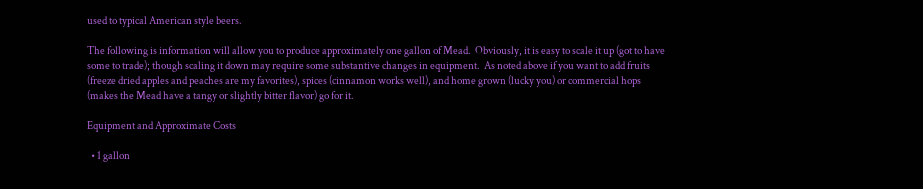used to typical American style beers.

The following is information will allow you to produce approximately one gallon of Mead.  Obviously, it is easy to scale it up (got to have some to trade); though scaling it down may require some substantive changes in equipment.  As noted above if you want to add fruits (freeze dried apples and peaches are my favorites), spices (cinnamon works well), and home grown (lucky you) or commercial hops (makes the Mead have a tangy or slightly bitter flavor) go for it.

Equipment and Approximate Costs

  • 1 gallon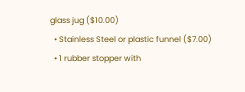glass jug ($10.00)
  • Stainless Steel or plastic funnel ($7.00)
  • 1 rubber stopper with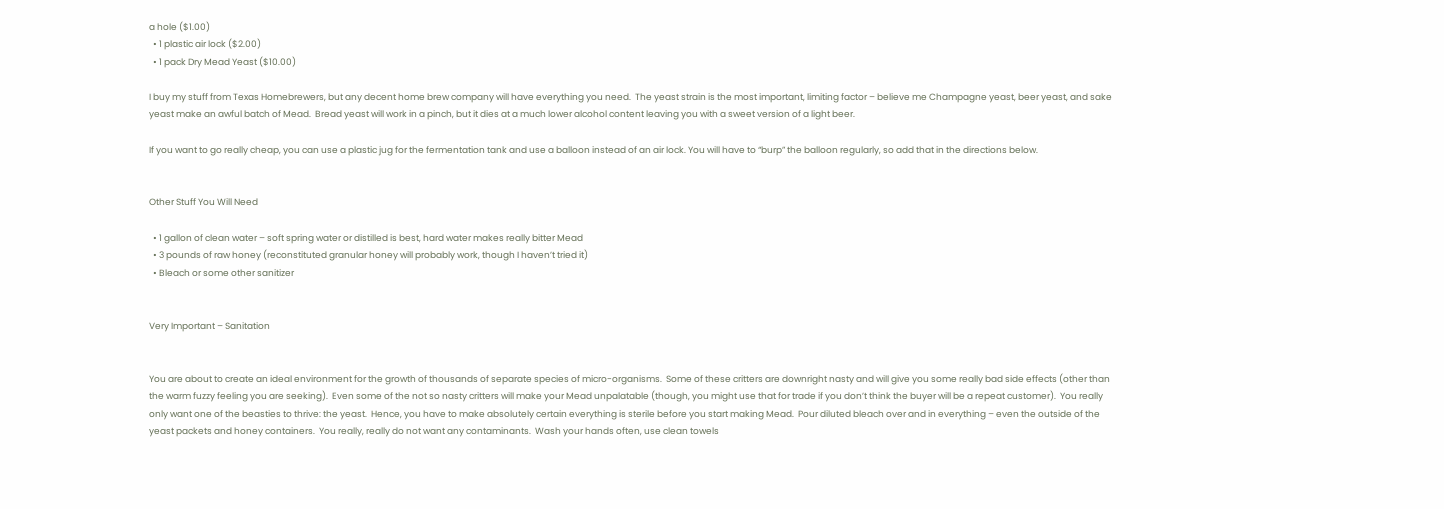a hole ($1.00)
  • 1 plastic air lock ($2.00)
  • 1 pack Dry Mead Yeast ($10.00)

I buy my stuff from Texas Homebrewers, but any decent home brew company will have everything you need.  The yeast strain is the most important, limiting factor – believe me Champagne yeast, beer yeast, and sake yeast make an awful batch of Mead.  Bread yeast will work in a pinch, but it dies at a much lower alcohol content leaving you with a sweet version of a light beer.

If you want to go really cheap, you can use a plastic jug for the fermentation tank and use a balloon instead of an air lock. You will have to “burp” the balloon regularly, so add that in the directions below.


Other Stuff You Will Need

  • 1 gallon of clean water – soft spring water or distilled is best, hard water makes really bitter Mead
  • 3 pounds of raw honey (reconstituted granular honey will probably work, though I haven’t tried it)
  • Bleach or some other sanitizer


Very Important – Sanitation


You are about to create an ideal environment for the growth of thousands of separate species of micro-organisms.  Some of these critters are downright nasty and will give you some really bad side effects (other than the warm fuzzy feeling you are seeking).  Even some of the not so nasty critters will make your Mead unpalatable (though, you might use that for trade if you don’t think the buyer will be a repeat customer).  You really only want one of the beasties to thrive: the yeast.  Hence, you have to make absolutely certain everything is sterile before you start making Mead.  Pour diluted bleach over and in everything – even the outside of the yeast packets and honey containers.  You really, really do not want any contaminants.  Wash your hands often, use clean towels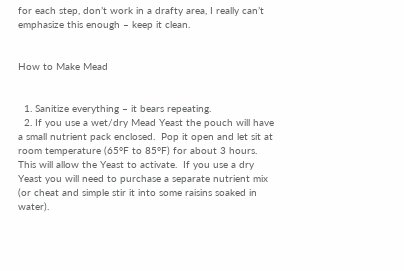for each step, don’t work in a drafty area, I really can’t emphasize this enough – keep it clean.


How to Make Mead


  1. Sanitize everything – it bears repeating.
  2. If you use a wet/dry Mead Yeast the pouch will have a small nutrient pack enclosed.  Pop it open and let sit at room temperature (65°F to 85°F) for about 3 hours.  This will allow the Yeast to activate.  If you use a dry Yeast you will need to purchase a separate nutrient mix (or cheat and simple stir it into some raisins soaked in water).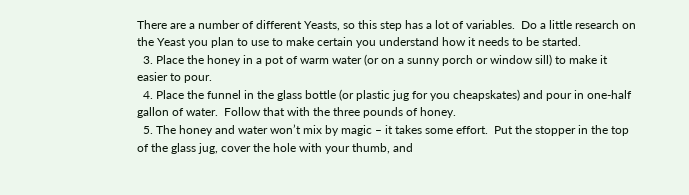There are a number of different Yeasts, so this step has a lot of variables.  Do a little research on the Yeast you plan to use to make certain you understand how it needs to be started.
  3. Place the honey in a pot of warm water (or on a sunny porch or window sill) to make it easier to pour.
  4. Place the funnel in the glass bottle (or plastic jug for you cheapskates) and pour in one-half gallon of water.  Follow that with the three pounds of honey.
  5. The honey and water won’t mix by magic – it takes some effort.  Put the stopper in the top of the glass jug, cover the hole with your thumb, and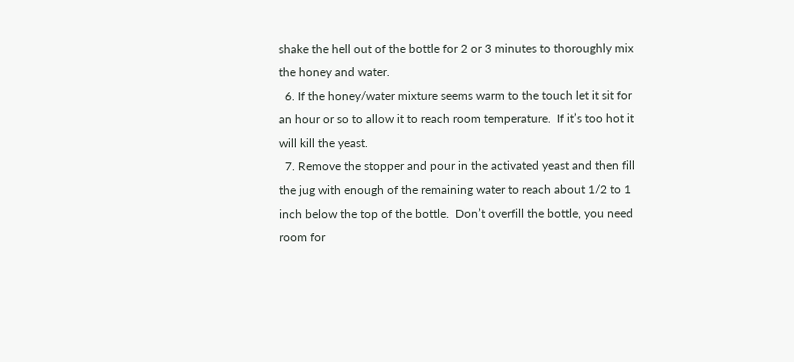shake the hell out of the bottle for 2 or 3 minutes to thoroughly mix the honey and water.
  6. If the honey/water mixture seems warm to the touch let it sit for an hour or so to allow it to reach room temperature.  If it’s too hot it will kill the yeast.
  7. Remove the stopper and pour in the activated yeast and then fill the jug with enough of the remaining water to reach about 1/2 to 1 inch below the top of the bottle.  Don’t overfill the bottle, you need room for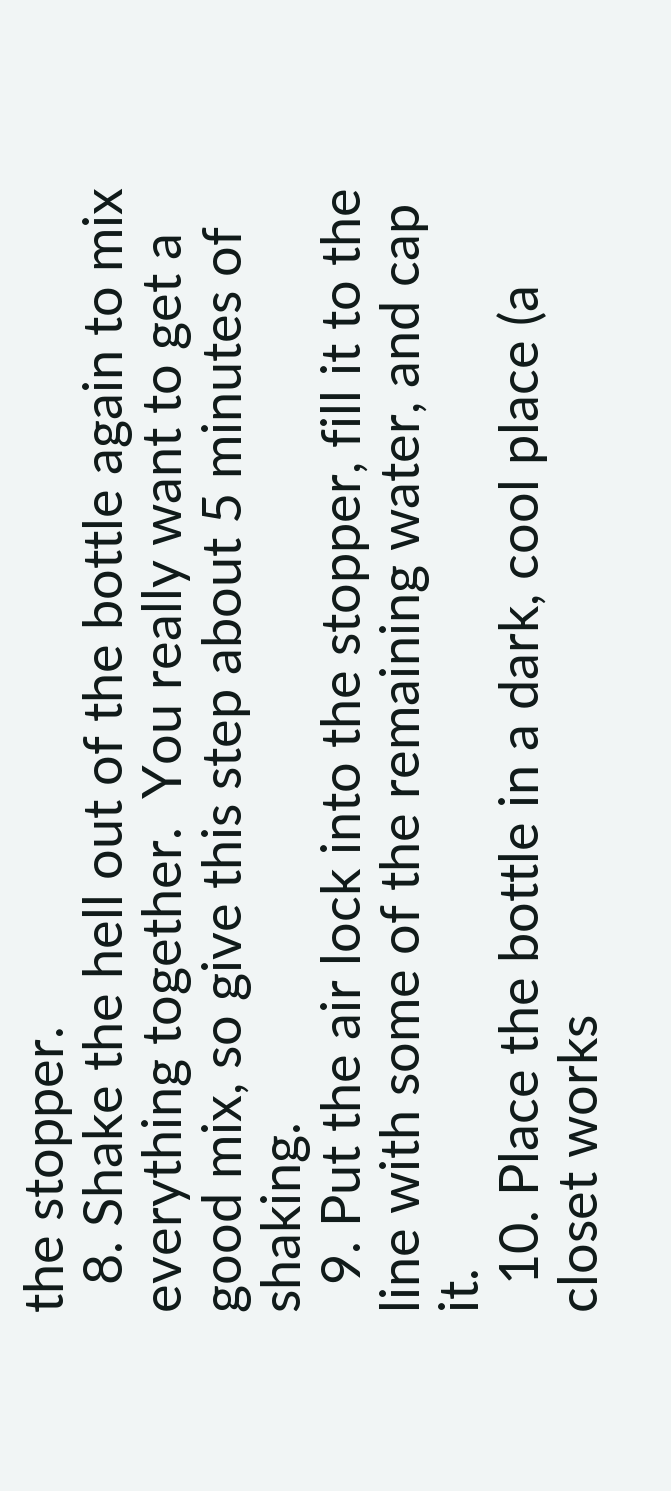the stopper.
  8. Shake the hell out of the bottle again to mix everything together.  You really want to get a good mix, so give this step about 5 minutes of shaking.
  9. Put the air lock into the stopper, fill it to the line with some of the remaining water, and cap it.
  10. Place the bottle in a dark, cool place (a closet works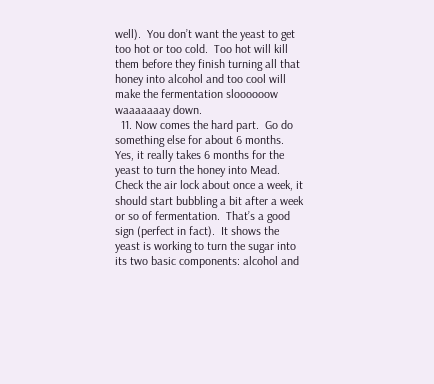well).  You don’t want the yeast to get too hot or too cold.  Too hot will kill them before they finish turning all that honey into alcohol and too cool will make the fermentation sloooooow waaaaaaay down.
  11. Now comes the hard part.  Go do something else for about 6 months.  Yes, it really takes 6 months for the yeast to turn the honey into Mead.  Check the air lock about once a week, it should start bubbling a bit after a week or so of fermentation.  That’s a good sign (perfect in fact).  It shows the yeast is working to turn the sugar into its two basic components: alcohol and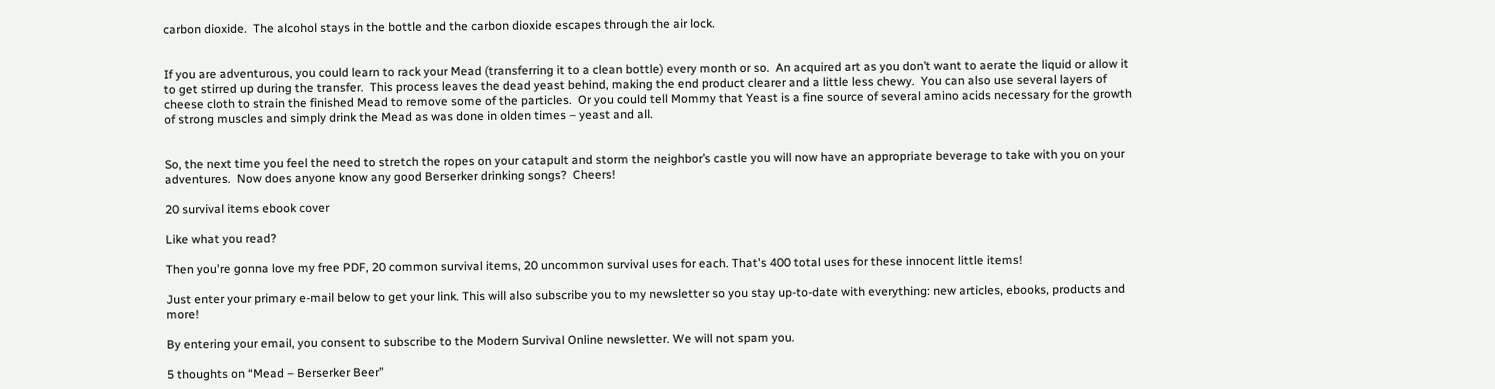carbon dioxide.  The alcohol stays in the bottle and the carbon dioxide escapes through the air lock.


If you are adventurous, you could learn to rack your Mead (transferring it to a clean bottle) every month or so.  An acquired art as you don’t want to aerate the liquid or allow it to get stirred up during the transfer.  This process leaves the dead yeast behind, making the end product clearer and a little less chewy.  You can also use several layers of cheese cloth to strain the finished Mead to remove some of the particles.  Or you could tell Mommy that Yeast is a fine source of several amino acids necessary for the growth of strong muscles and simply drink the Mead as was done in olden times – yeast and all.


So, the next time you feel the need to stretch the ropes on your catapult and storm the neighbor’s castle you will now have an appropriate beverage to take with you on your adventures.  Now does anyone know any good Berserker drinking songs?  Cheers!

20 survival items ebook cover

Like what you read?

Then you're gonna love my free PDF, 20 common survival items, 20 uncommon survival uses for each. That's 400 total uses for these innocent little items!

Just enter your primary e-mail below to get your link. This will also subscribe you to my newsletter so you stay up-to-date with everything: new articles, ebooks, products and more!

By entering your email, you consent to subscribe to the Modern Survival Online newsletter. We will not spam you.

5 thoughts on “Mead – Berserker Beer”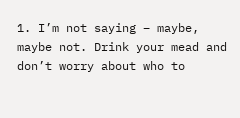1. I’m not saying – maybe, maybe not. Drink your mead and don’t worry about who to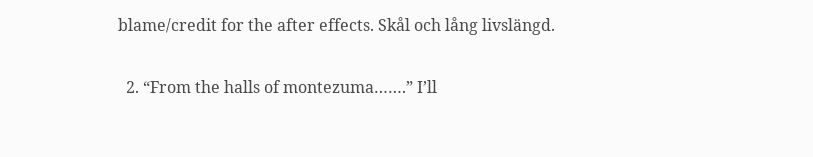blame/credit for the after effects. Skål och lång livslängd.

  2. “From the halls of montezuma…….” I’ll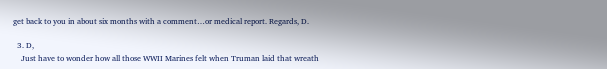get back to you in about six months with a comment…or medical report. Regards, D.

  3. D,
    Just have to wonder how all those WWII Marines felt when Truman laid that wreath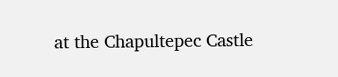at the Chapultepec Castle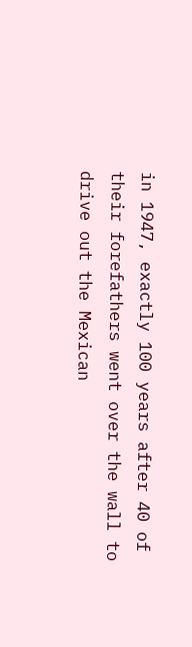in 1947, exactly 100 years after 40 of their forefathers went over the wall to drive out the Mexican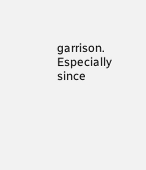garrison. Especially since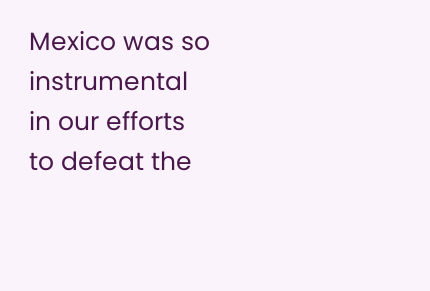Mexico was so instrumental in our efforts to defeat the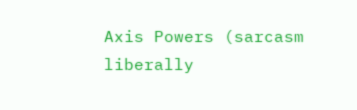Axis Powers (sarcasm liberally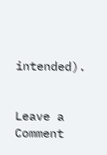intended).


Leave a Comment